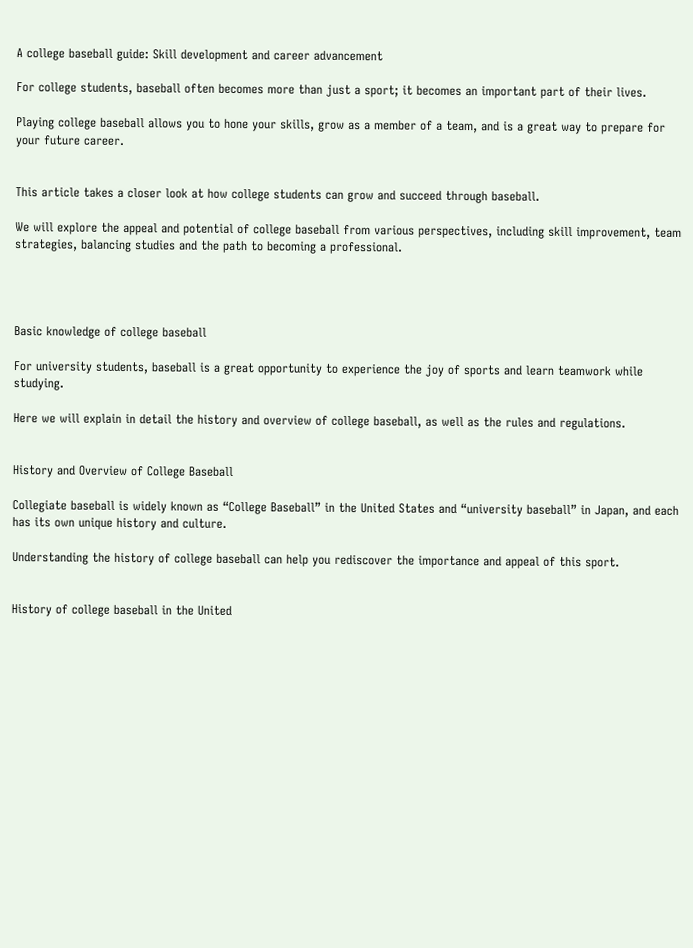A college baseball guide: Skill development and career advancement

For college students, baseball often becomes more than just a sport; it becomes an important part of their lives.

Playing college baseball allows you to hone your skills, grow as a member of a team, and is a great way to prepare for your future career.


This article takes a closer look at how college students can grow and succeed through baseball.

We will explore the appeal and potential of college baseball from various perspectives, including skill improvement, team strategies, balancing studies and the path to becoming a professional.




Basic knowledge of college baseball

For university students, baseball is a great opportunity to experience the joy of sports and learn teamwork while studying.

Here we will explain in detail the history and overview of college baseball, as well as the rules and regulations.


History and Overview of College Baseball

Collegiate baseball is widely known as “College Baseball” in the United States and “university baseball” in Japan, and each has its own unique history and culture.

Understanding the history of college baseball can help you rediscover the importance and appeal of this sport.


History of college baseball in the United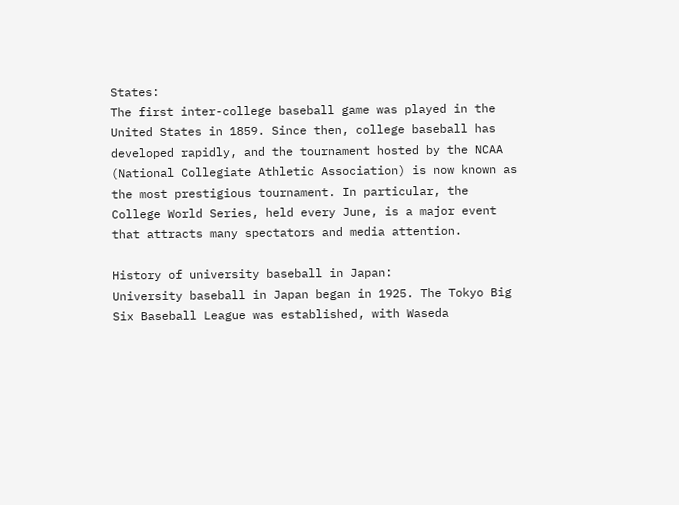States:
The first inter-college baseball game was played in the United States in 1859. Since then, college baseball has developed rapidly, and the tournament hosted by the NCAA (National Collegiate Athletic Association) is now known as the most prestigious tournament. In particular, the College World Series, held every June, is a major event that attracts many spectators and media attention.

History of university baseball in Japan:
University baseball in Japan began in 1925. The Tokyo Big Six Baseball League was established, with Waseda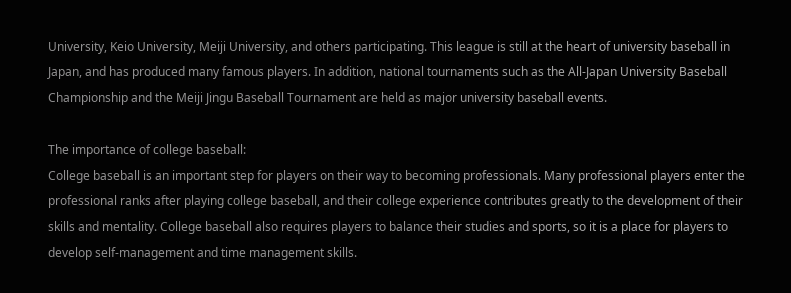University, Keio University, Meiji University, and others participating. This league is still at the heart of university baseball in Japan, and has produced many famous players. In addition, national tournaments such as the All-Japan University Baseball Championship and the Meiji Jingu Baseball Tournament are held as major university baseball events.

The importance of college baseball:
College baseball is an important step for players on their way to becoming professionals. Many professional players enter the professional ranks after playing college baseball, and their college experience contributes greatly to the development of their skills and mentality. College baseball also requires players to balance their studies and sports, so it is a place for players to develop self-management and time management skills.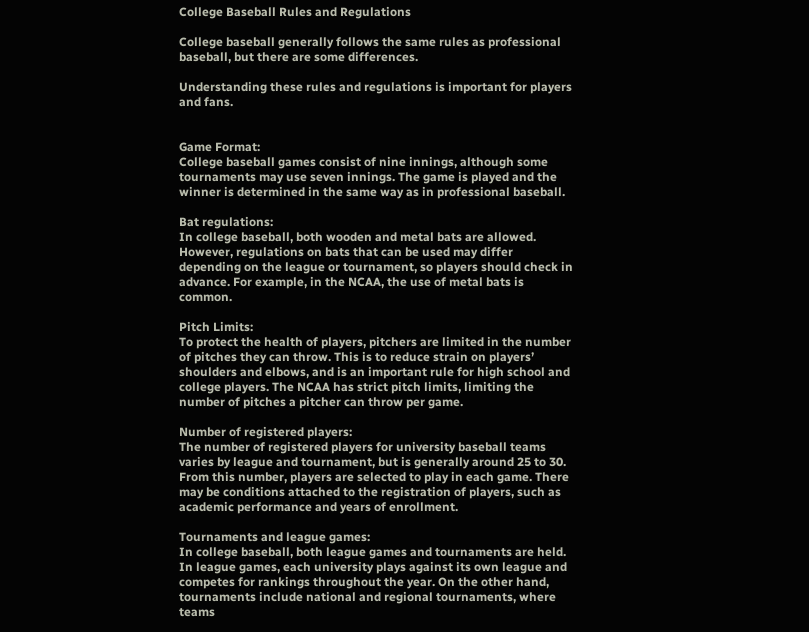College Baseball Rules and Regulations

College baseball generally follows the same rules as professional baseball, but there are some differences.

Understanding these rules and regulations is important for players and fans.


Game Format:
College baseball games consist of nine innings, although some tournaments may use seven innings. The game is played and the winner is determined in the same way as in professional baseball.

Bat regulations:
In college baseball, both wooden and metal bats are allowed. However, regulations on bats that can be used may differ depending on the league or tournament, so players should check in advance. For example, in the NCAA, the use of metal bats is common.

Pitch Limits:
To protect the health of players, pitchers are limited in the number of pitches they can throw. This is to reduce strain on players’ shoulders and elbows, and is an important rule for high school and college players. The NCAA has strict pitch limits, limiting the number of pitches a pitcher can throw per game.

Number of registered players:
The number of registered players for university baseball teams varies by league and tournament, but is generally around 25 to 30. From this number, players are selected to play in each game. There may be conditions attached to the registration of players, such as academic performance and years of enrollment.

Tournaments and league games:
In college baseball, both league games and tournaments are held. In league games, each university plays against its own league and competes for rankings throughout the year. On the other hand, tournaments include national and regional tournaments, where teams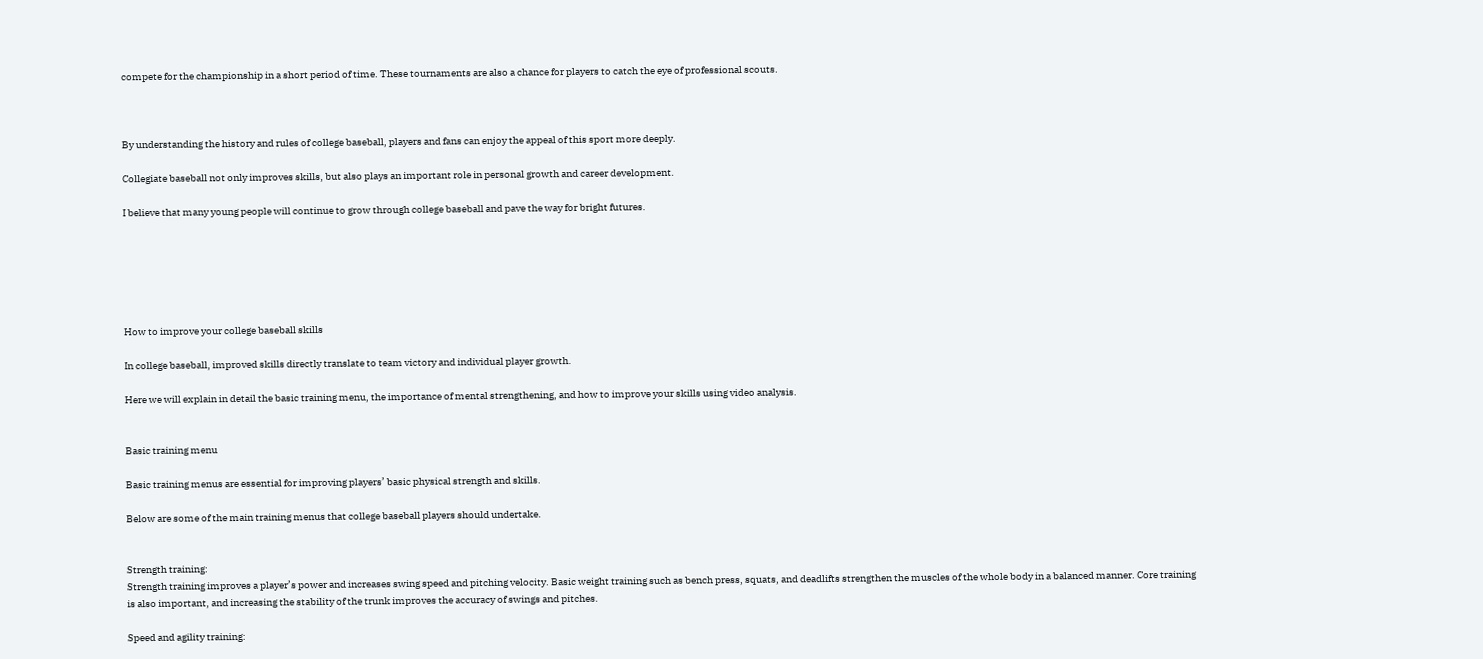compete for the championship in a short period of time. These tournaments are also a chance for players to catch the eye of professional scouts.



By understanding the history and rules of college baseball, players and fans can enjoy the appeal of this sport more deeply.

Collegiate baseball not only improves skills, but also plays an important role in personal growth and career development.

I believe that many young people will continue to grow through college baseball and pave the way for bright futures.






How to improve your college baseball skills

In college baseball, improved skills directly translate to team victory and individual player growth.

Here we will explain in detail the basic training menu, the importance of mental strengthening, and how to improve your skills using video analysis.


Basic training menu

Basic training menus are essential for improving players’ basic physical strength and skills.

Below are some of the main training menus that college baseball players should undertake.


Strength training:
Strength training improves a player’s power and increases swing speed and pitching velocity. Basic weight training such as bench press, squats, and deadlifts strengthen the muscles of the whole body in a balanced manner. Core training is also important, and increasing the stability of the trunk improves the accuracy of swings and pitches.

Speed and agility training: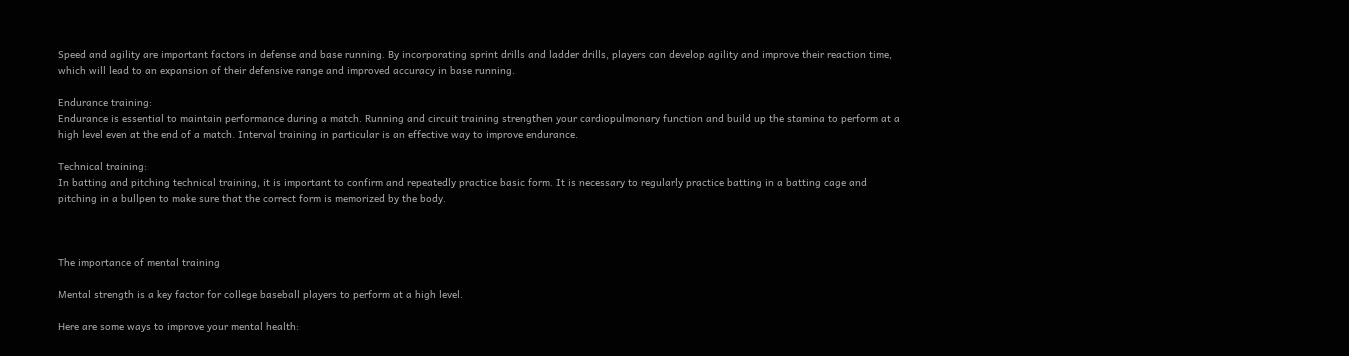Speed and agility are important factors in defense and base running. By incorporating sprint drills and ladder drills, players can develop agility and improve their reaction time, which will lead to an expansion of their defensive range and improved accuracy in base running.

Endurance training:
Endurance is essential to maintain performance during a match. Running and circuit training strengthen your cardiopulmonary function and build up the stamina to perform at a high level even at the end of a match. Interval training in particular is an effective way to improve endurance.

Technical training:
In batting and pitching technical training, it is important to confirm and repeatedly practice basic form. It is necessary to regularly practice batting in a batting cage and pitching in a bullpen to make sure that the correct form is memorized by the body.



The importance of mental training

Mental strength is a key factor for college baseball players to perform at a high level.

Here are some ways to improve your mental health: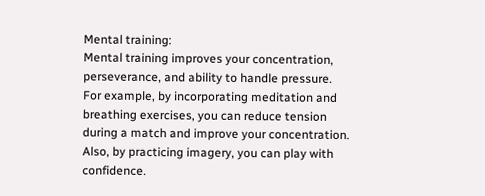Mental training:
Mental training improves your concentration, perseverance, and ability to handle pressure. For example, by incorporating meditation and breathing exercises, you can reduce tension during a match and improve your concentration. Also, by practicing imagery, you can play with confidence.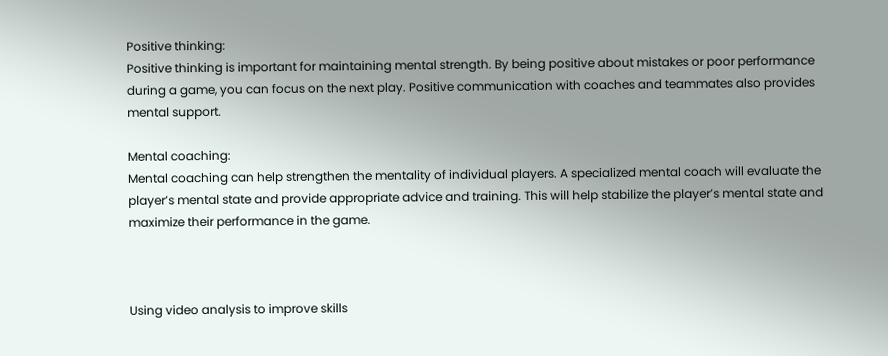Positive thinking:
Positive thinking is important for maintaining mental strength. By being positive about mistakes or poor performance during a game, you can focus on the next play. Positive communication with coaches and teammates also provides mental support.

Mental coaching:
Mental coaching can help strengthen the mentality of individual players. A specialized mental coach will evaluate the player’s mental state and provide appropriate advice and training. This will help stabilize the player’s mental state and maximize their performance in the game.



Using video analysis to improve skills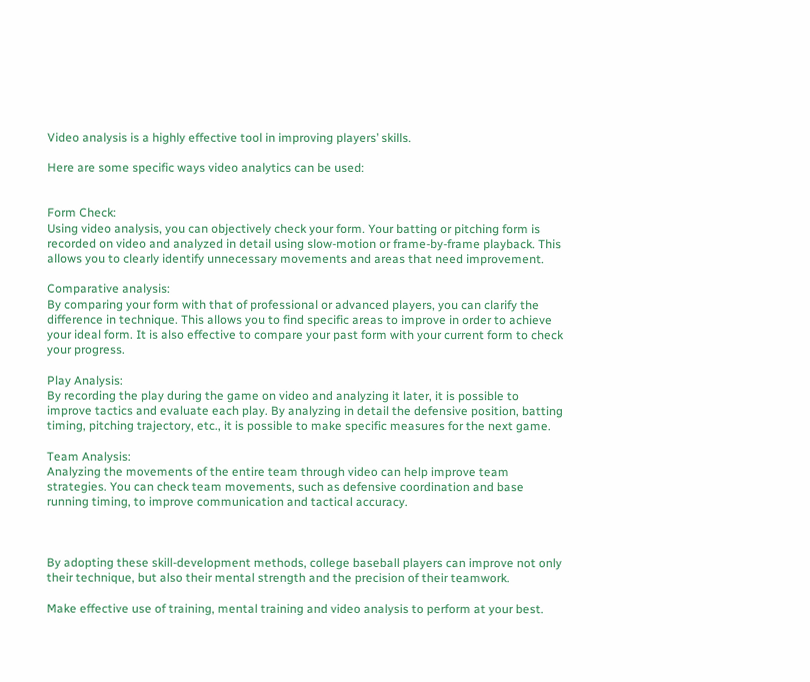Video analysis is a highly effective tool in improving players’ skills.

Here are some specific ways video analytics can be used:


Form Check:
Using video analysis, you can objectively check your form. Your batting or pitching form is recorded on video and analyzed in detail using slow-motion or frame-by-frame playback. This allows you to clearly identify unnecessary movements and areas that need improvement.

Comparative analysis:
By comparing your form with that of professional or advanced players, you can clarify the difference in technique. This allows you to find specific areas to improve in order to achieve your ideal form. It is also effective to compare your past form with your current form to check your progress.

Play Analysis:
By recording the play during the game on video and analyzing it later, it is possible to improve tactics and evaluate each play. By analyzing in detail the defensive position, batting timing, pitching trajectory, etc., it is possible to make specific measures for the next game.

Team Analysis:
Analyzing the movements of the entire team through video can help improve team strategies. You can check team movements, such as defensive coordination and base running timing, to improve communication and tactical accuracy.



By adopting these skill-development methods, college baseball players can improve not only their technique, but also their mental strength and the precision of their teamwork.

Make effective use of training, mental training and video analysis to perform at your best.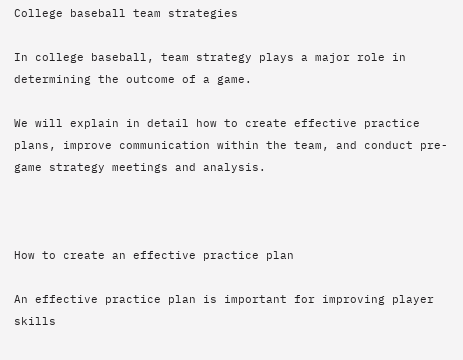College baseball team strategies

In college baseball, team strategy plays a major role in determining the outcome of a game.

We will explain in detail how to create effective practice plans, improve communication within the team, and conduct pre-game strategy meetings and analysis.



How to create an effective practice plan

An effective practice plan is important for improving player skills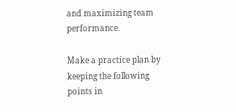and maximizing team performance.

Make a practice plan by keeping the following points in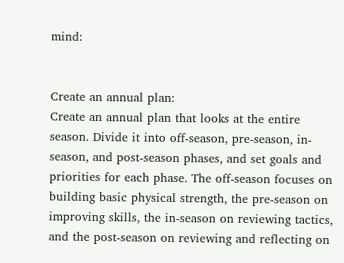mind:


Create an annual plan:
Create an annual plan that looks at the entire season. Divide it into off-season, pre-season, in-season, and post-season phases, and set goals and priorities for each phase. The off-season focuses on building basic physical strength, the pre-season on improving skills, the in-season on reviewing tactics, and the post-season on reviewing and reflecting on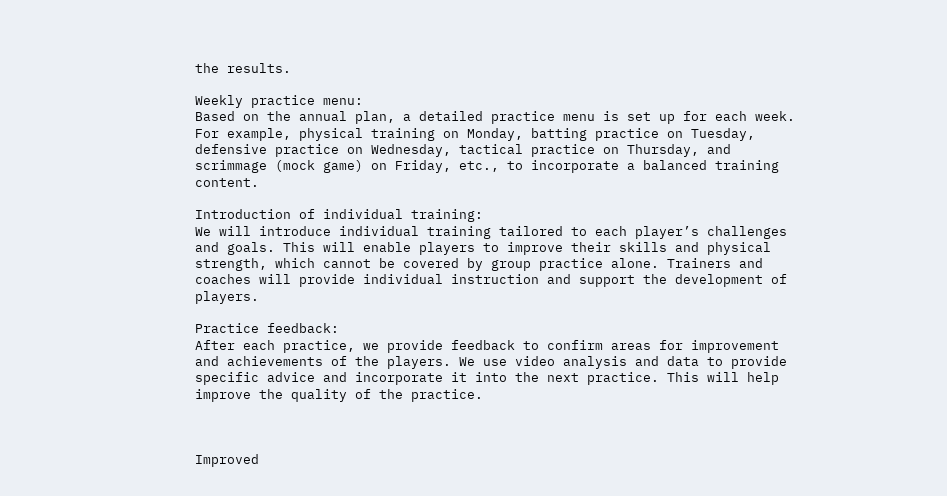the results.

Weekly practice menu:
Based on the annual plan, a detailed practice menu is set up for each week. For example, physical training on Monday, batting practice on Tuesday, defensive practice on Wednesday, tactical practice on Thursday, and scrimmage (mock game) on Friday, etc., to incorporate a balanced training content.

Introduction of individual training:
We will introduce individual training tailored to each player’s challenges and goals. This will enable players to improve their skills and physical strength, which cannot be covered by group practice alone. Trainers and coaches will provide individual instruction and support the development of players.

Practice feedback:
After each practice, we provide feedback to confirm areas for improvement and achievements of the players. We use video analysis and data to provide specific advice and incorporate it into the next practice. This will help improve the quality of the practice.



Improved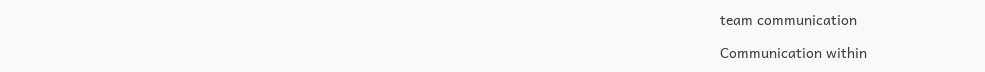team communication

Communication within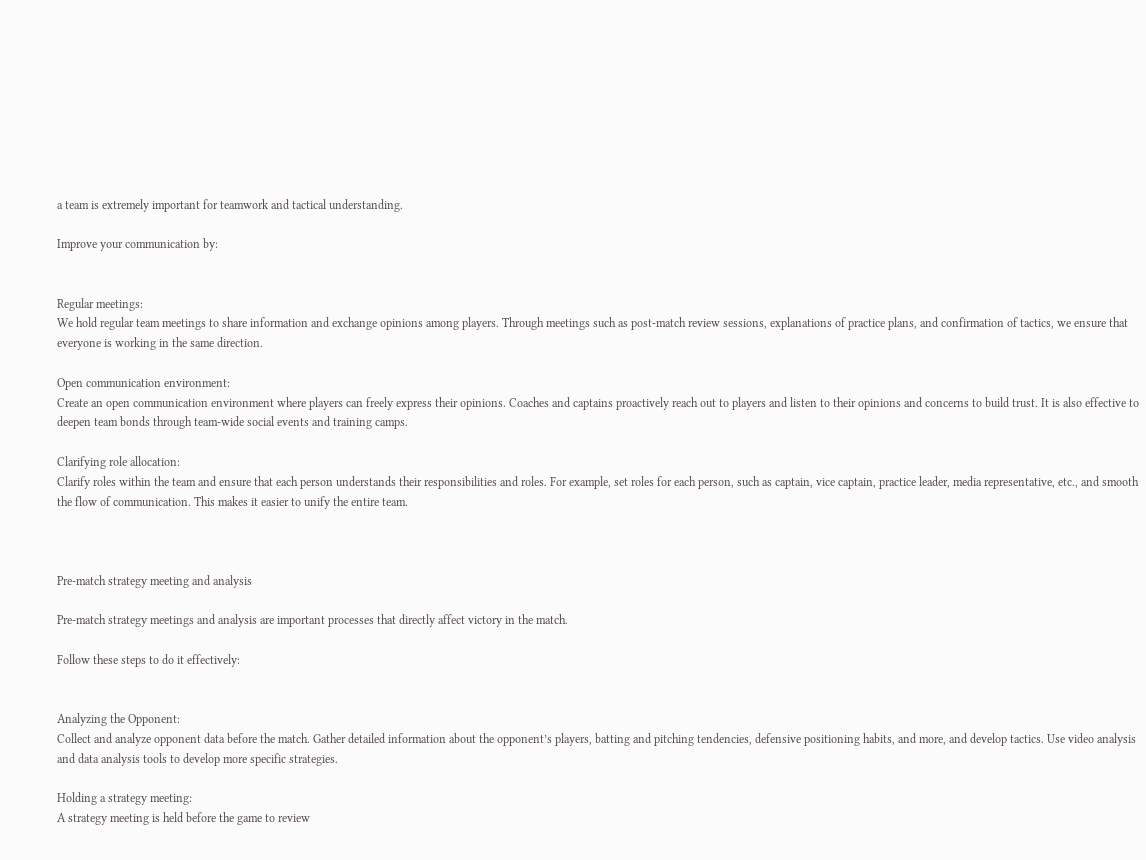a team is extremely important for teamwork and tactical understanding.

Improve your communication by:


Regular meetings:
We hold regular team meetings to share information and exchange opinions among players. Through meetings such as post-match review sessions, explanations of practice plans, and confirmation of tactics, we ensure that everyone is working in the same direction.

Open communication environment:
Create an open communication environment where players can freely express their opinions. Coaches and captains proactively reach out to players and listen to their opinions and concerns to build trust. It is also effective to deepen team bonds through team-wide social events and training camps.

Clarifying role allocation:
Clarify roles within the team and ensure that each person understands their responsibilities and roles. For example, set roles for each person, such as captain, vice captain, practice leader, media representative, etc., and smooth the flow of communication. This makes it easier to unify the entire team.



Pre-match strategy meeting and analysis

Pre-match strategy meetings and analysis are important processes that directly affect victory in the match.

Follow these steps to do it effectively:


Analyzing the Opponent:
Collect and analyze opponent data before the match. Gather detailed information about the opponent’s players, batting and pitching tendencies, defensive positioning habits, and more, and develop tactics. Use video analysis and data analysis tools to develop more specific strategies.

Holding a strategy meeting:
A strategy meeting is held before the game to review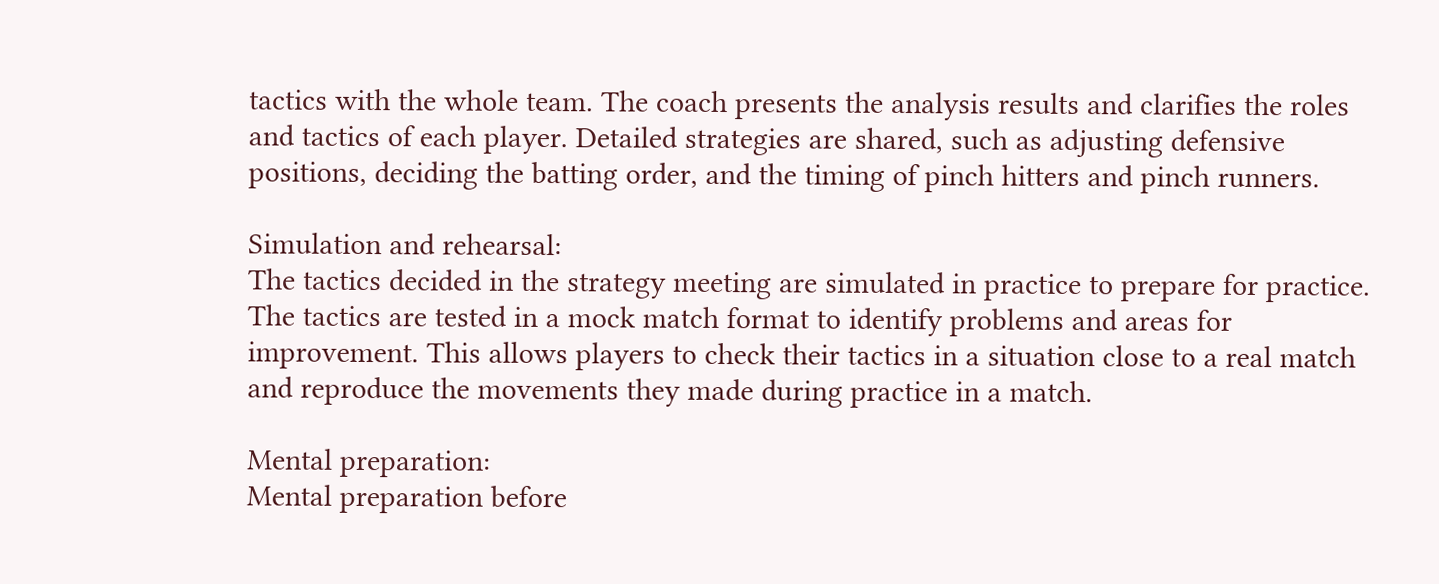tactics with the whole team. The coach presents the analysis results and clarifies the roles and tactics of each player. Detailed strategies are shared, such as adjusting defensive positions, deciding the batting order, and the timing of pinch hitters and pinch runners.

Simulation and rehearsal:
The tactics decided in the strategy meeting are simulated in practice to prepare for practice. The tactics are tested in a mock match format to identify problems and areas for improvement. This allows players to check their tactics in a situation close to a real match and reproduce the movements they made during practice in a match.

Mental preparation:
Mental preparation before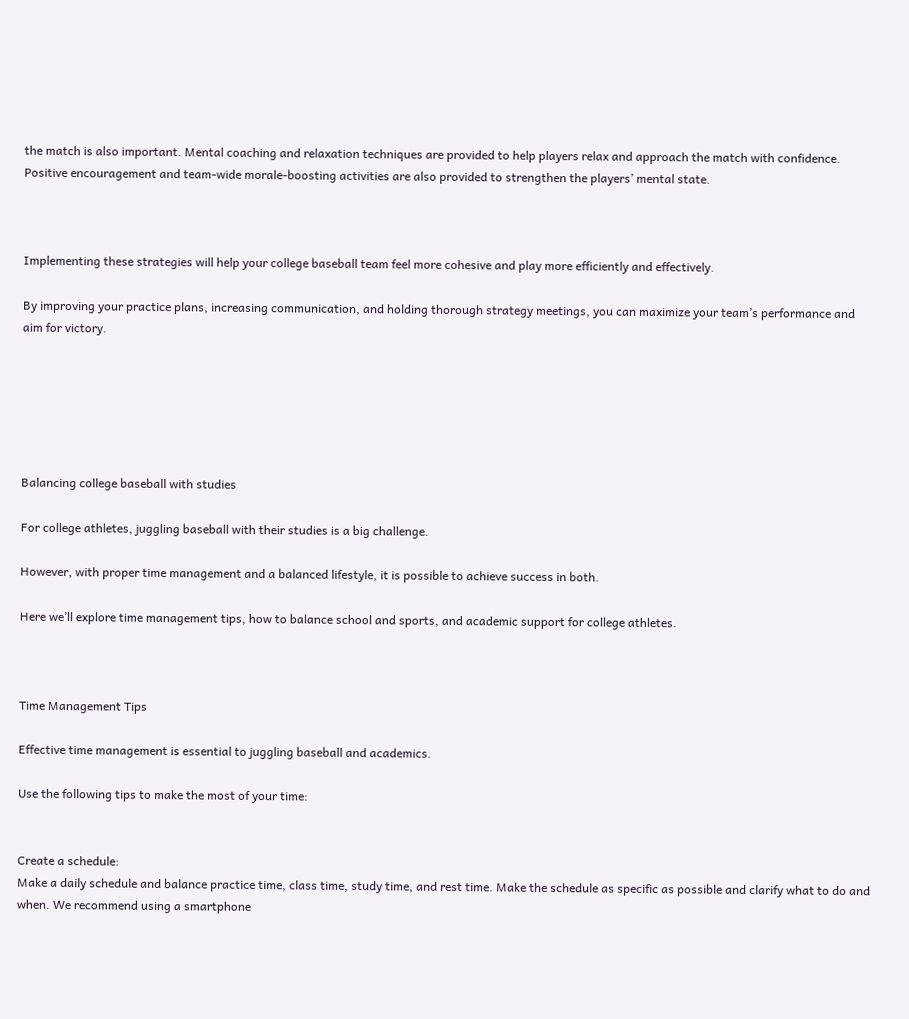the match is also important. Mental coaching and relaxation techniques are provided to help players relax and approach the match with confidence. Positive encouragement and team-wide morale-boosting activities are also provided to strengthen the players’ mental state.



Implementing these strategies will help your college baseball team feel more cohesive and play more efficiently and effectively.

By improving your practice plans, increasing communication, and holding thorough strategy meetings, you can maximize your team’s performance and aim for victory.






Balancing college baseball with studies

For college athletes, juggling baseball with their studies is a big challenge.

However, with proper time management and a balanced lifestyle, it is possible to achieve success in both.

Here we’ll explore time management tips, how to balance school and sports, and academic support for college athletes.



Time Management Tips

Effective time management is essential to juggling baseball and academics.

Use the following tips to make the most of your time:


Create a schedule:
Make a daily schedule and balance practice time, class time, study time, and rest time. Make the schedule as specific as possible and clarify what to do and when. We recommend using a smartphone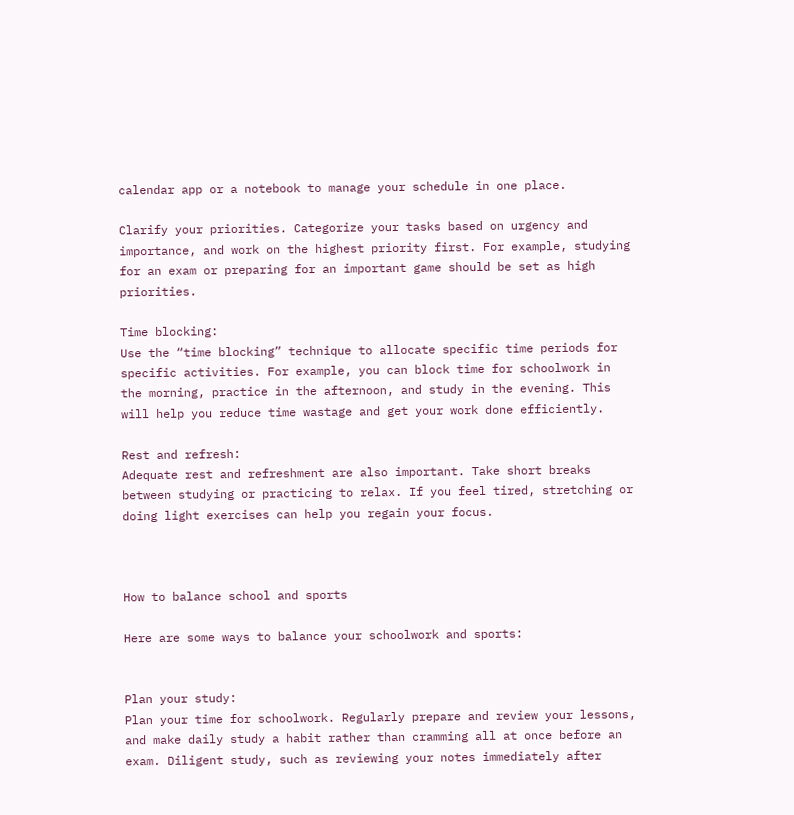calendar app or a notebook to manage your schedule in one place.

Clarify your priorities. Categorize your tasks based on urgency and importance, and work on the highest priority first. For example, studying for an exam or preparing for an important game should be set as high priorities.

Time blocking:
Use the “time blocking” technique to allocate specific time periods for specific activities. For example, you can block time for schoolwork in the morning, practice in the afternoon, and study in the evening. This will help you reduce time wastage and get your work done efficiently.

Rest and refresh:
Adequate rest and refreshment are also important. Take short breaks between studying or practicing to relax. If you feel tired, stretching or doing light exercises can help you regain your focus.



How to balance school and sports

Here are some ways to balance your schoolwork and sports:


Plan your study:
Plan your time for schoolwork. Regularly prepare and review your lessons, and make daily study a habit rather than cramming all at once before an exam. Diligent study, such as reviewing your notes immediately after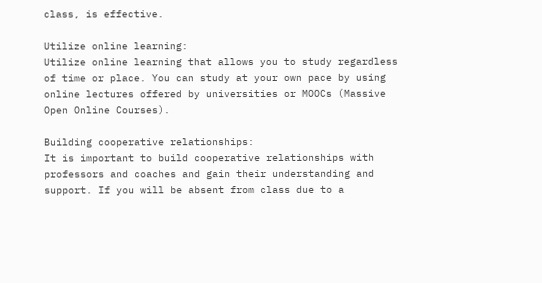class, is effective.

Utilize online learning:
Utilize online learning that allows you to study regardless of time or place. You can study at your own pace by using online lectures offered by universities or MOOCs (Massive Open Online Courses).

Building cooperative relationships:
It is important to build cooperative relationships with professors and coaches and gain their understanding and support. If you will be absent from class due to a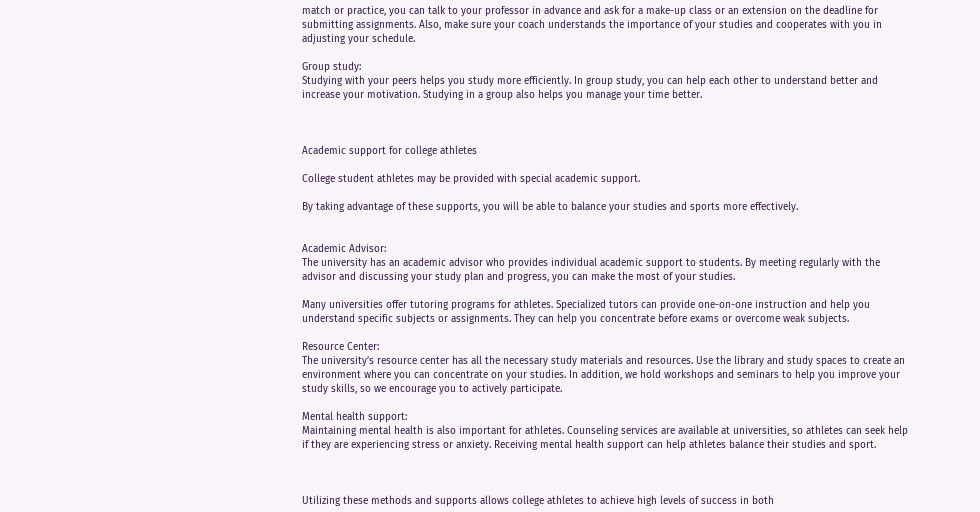match or practice, you can talk to your professor in advance and ask for a make-up class or an extension on the deadline for submitting assignments. Also, make sure your coach understands the importance of your studies and cooperates with you in adjusting your schedule.

Group study:
Studying with your peers helps you study more efficiently. In group study, you can help each other to understand better and increase your motivation. Studying in a group also helps you manage your time better.



Academic support for college athletes

College student athletes may be provided with special academic support.

By taking advantage of these supports, you will be able to balance your studies and sports more effectively.


Academic Advisor:
The university has an academic advisor who provides individual academic support to students. By meeting regularly with the advisor and discussing your study plan and progress, you can make the most of your studies.

Many universities offer tutoring programs for athletes. Specialized tutors can provide one-on-one instruction and help you understand specific subjects or assignments. They can help you concentrate before exams or overcome weak subjects.

Resource Center:
The university’s resource center has all the necessary study materials and resources. Use the library and study spaces to create an environment where you can concentrate on your studies. In addition, we hold workshops and seminars to help you improve your study skills, so we encourage you to actively participate.

Mental health support:
Maintaining mental health is also important for athletes. Counseling services are available at universities, so athletes can seek help if they are experiencing stress or anxiety. Receiving mental health support can help athletes balance their studies and sport.



Utilizing these methods and supports allows college athletes to achieve high levels of success in both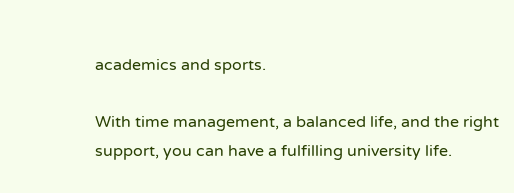academics and sports.

With time management, a balanced life, and the right support, you can have a fulfilling university life.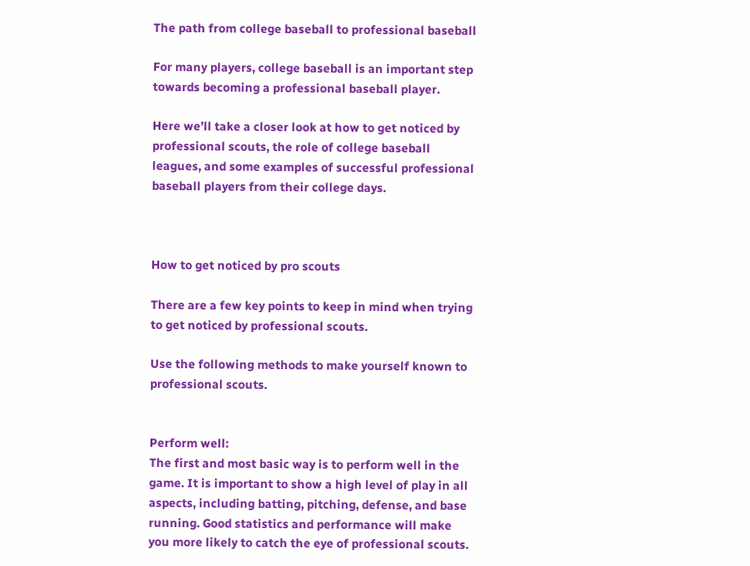The path from college baseball to professional baseball

For many players, college baseball is an important step towards becoming a professional baseball player.

Here we’ll take a closer look at how to get noticed by professional scouts, the role of college baseball leagues, and some examples of successful professional baseball players from their college days.



How to get noticed by pro scouts

There are a few key points to keep in mind when trying to get noticed by professional scouts.

Use the following methods to make yourself known to professional scouts.


Perform well:
The first and most basic way is to perform well in the game. It is important to show a high level of play in all aspects, including batting, pitching, defense, and base running. Good statistics and performance will make you more likely to catch the eye of professional scouts.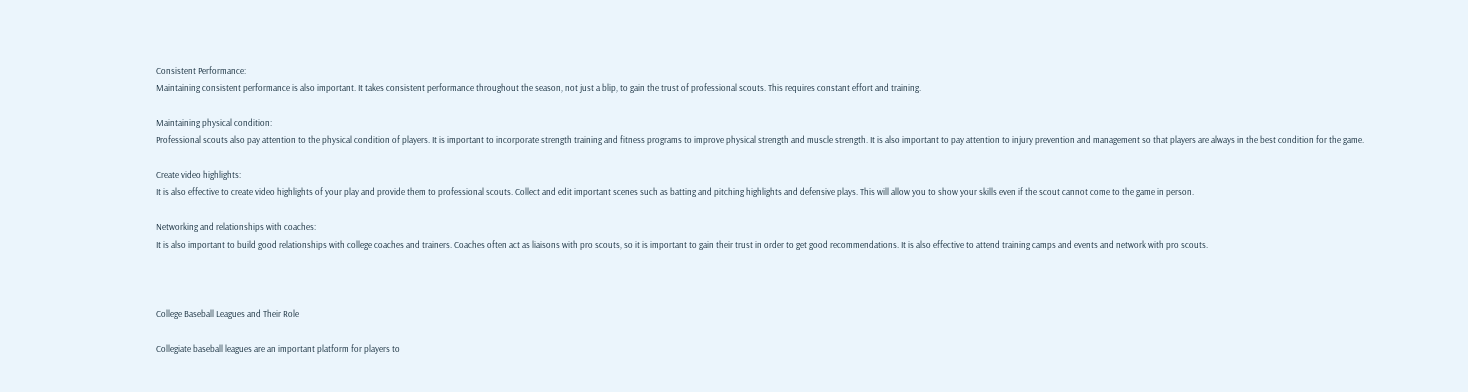Consistent Performance:
Maintaining consistent performance is also important. It takes consistent performance throughout the season, not just a blip, to gain the trust of professional scouts. This requires constant effort and training.

Maintaining physical condition:
Professional scouts also pay attention to the physical condition of players. It is important to incorporate strength training and fitness programs to improve physical strength and muscle strength. It is also important to pay attention to injury prevention and management so that players are always in the best condition for the game.

Create video highlights:
It is also effective to create video highlights of your play and provide them to professional scouts. Collect and edit important scenes such as batting and pitching highlights and defensive plays. This will allow you to show your skills even if the scout cannot come to the game in person.

Networking and relationships with coaches:
It is also important to build good relationships with college coaches and trainers. Coaches often act as liaisons with pro scouts, so it is important to gain their trust in order to get good recommendations. It is also effective to attend training camps and events and network with pro scouts.



College Baseball Leagues and Their Role

Collegiate baseball leagues are an important platform for players to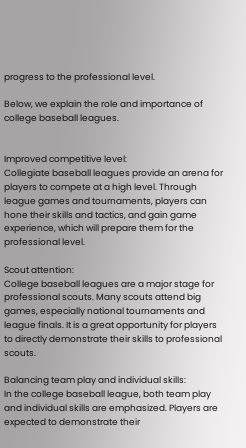progress to the professional level.

Below, we explain the role and importance of college baseball leagues.


Improved competitive level:
Collegiate baseball leagues provide an arena for players to compete at a high level. Through league games and tournaments, players can hone their skills and tactics, and gain game experience, which will prepare them for the professional level.

Scout attention:
College baseball leagues are a major stage for professional scouts. Many scouts attend big games, especially national tournaments and league finals. It is a great opportunity for players to directly demonstrate their skills to professional scouts.

Balancing team play and individual skills:
In the college baseball league, both team play and individual skills are emphasized. Players are expected to demonstrate their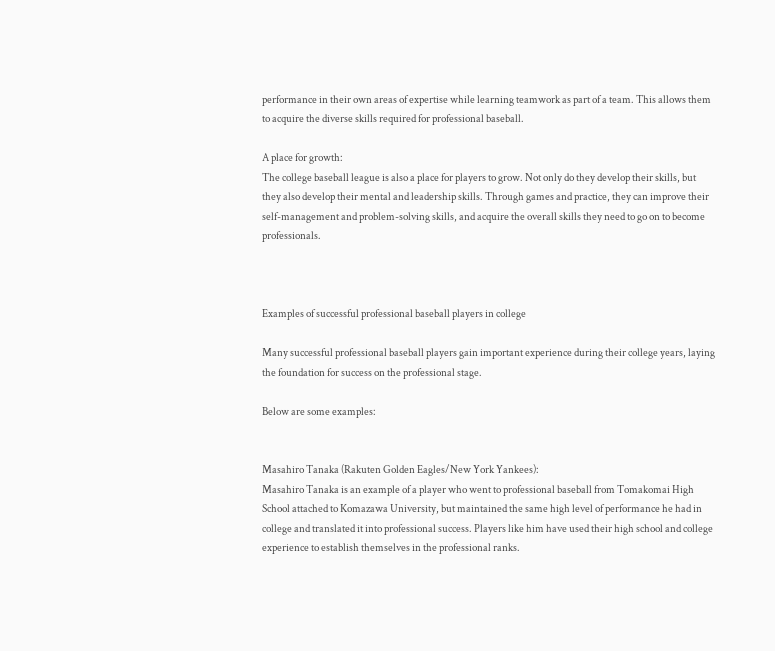performance in their own areas of expertise while learning teamwork as part of a team. This allows them to acquire the diverse skills required for professional baseball.

A place for growth:
The college baseball league is also a place for players to grow. Not only do they develop their skills, but they also develop their mental and leadership skills. Through games and practice, they can improve their self-management and problem-solving skills, and acquire the overall skills they need to go on to become professionals.



Examples of successful professional baseball players in college

Many successful professional baseball players gain important experience during their college years, laying the foundation for success on the professional stage.

Below are some examples:


Masahiro Tanaka (Rakuten Golden Eagles/New York Yankees):
Masahiro Tanaka is an example of a player who went to professional baseball from Tomakomai High School attached to Komazawa University, but maintained the same high level of performance he had in college and translated it into professional success. Players like him have used their high school and college experience to establish themselves in the professional ranks.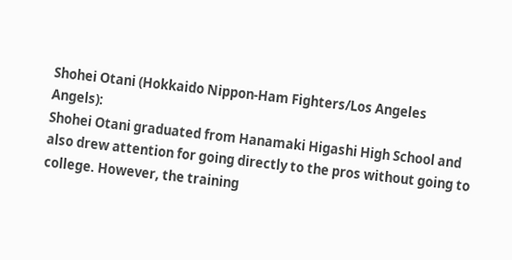Shohei Otani (Hokkaido Nippon-Ham Fighters/Los Angeles Angels):
Shohei Otani graduated from Hanamaki Higashi High School and also drew attention for going directly to the pros without going to college. However, the training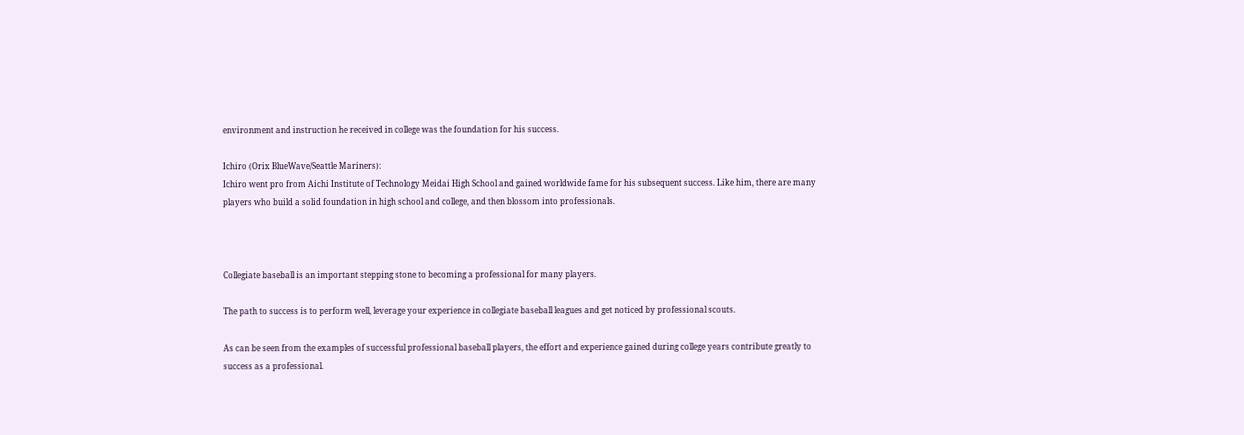environment and instruction he received in college was the foundation for his success.

Ichiro (Orix BlueWave/Seattle Mariners):
Ichiro went pro from Aichi Institute of Technology Meidai High School and gained worldwide fame for his subsequent success. Like him, there are many players who build a solid foundation in high school and college, and then blossom into professionals.



Collegiate baseball is an important stepping stone to becoming a professional for many players.

The path to success is to perform well, leverage your experience in collegiate baseball leagues and get noticed by professional scouts.

As can be seen from the examples of successful professional baseball players, the effort and experience gained during college years contribute greatly to success as a professional.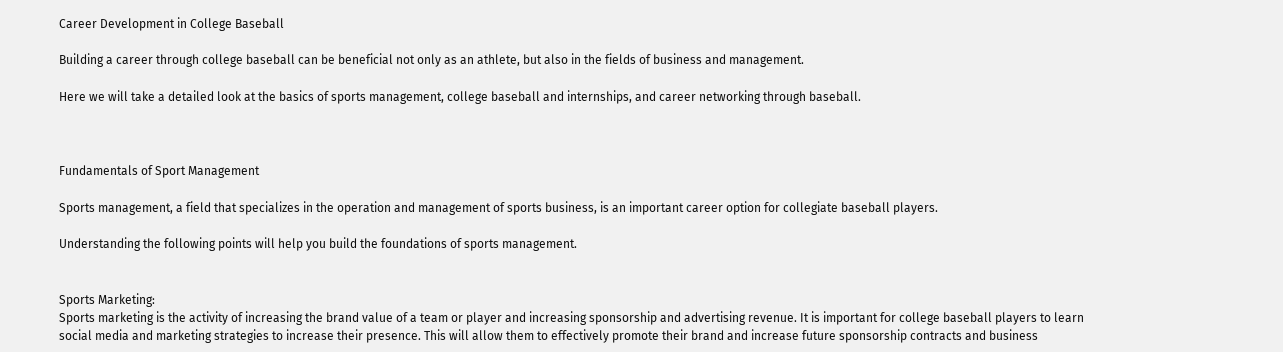Career Development in College Baseball

Building a career through college baseball can be beneficial not only as an athlete, but also in the fields of business and management.

Here we will take a detailed look at the basics of sports management, college baseball and internships, and career networking through baseball.



Fundamentals of Sport Management

Sports management, a field that specializes in the operation and management of sports business, is an important career option for collegiate baseball players.

Understanding the following points will help you build the foundations of sports management.


Sports Marketing:
Sports marketing is the activity of increasing the brand value of a team or player and increasing sponsorship and advertising revenue. It is important for college baseball players to learn social media and marketing strategies to increase their presence. This will allow them to effectively promote their brand and increase future sponsorship contracts and business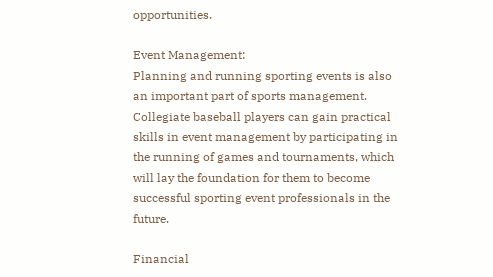opportunities.

Event Management:
Planning and running sporting events is also an important part of sports management. Collegiate baseball players can gain practical skills in event management by participating in the running of games and tournaments, which will lay the foundation for them to become successful sporting event professionals in the future.

Financial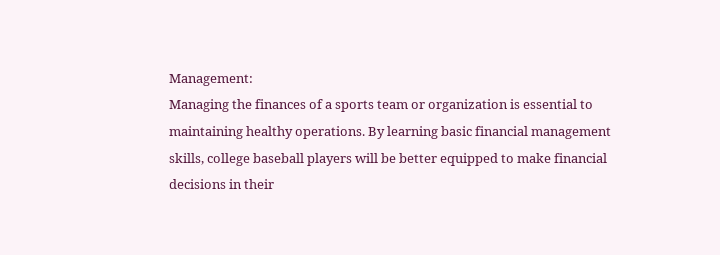Management:
Managing the finances of a sports team or organization is essential to maintaining healthy operations. By learning basic financial management skills, college baseball players will be better equipped to make financial decisions in their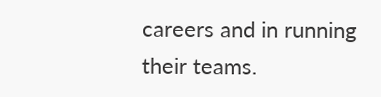careers and in running their teams.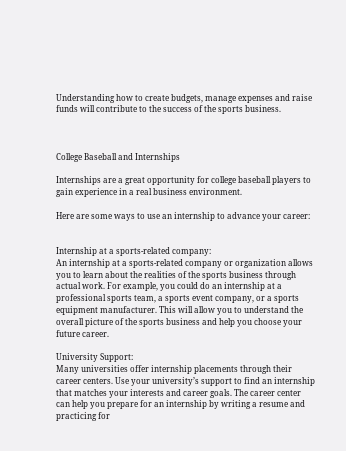Understanding how to create budgets, manage expenses and raise funds will contribute to the success of the sports business.



College Baseball and Internships

Internships are a great opportunity for college baseball players to gain experience in a real business environment.

Here are some ways to use an internship to advance your career:


Internship at a sports-related company:
An internship at a sports-related company or organization allows you to learn about the realities of the sports business through actual work. For example, you could do an internship at a professional sports team, a sports event company, or a sports equipment manufacturer. This will allow you to understand the overall picture of the sports business and help you choose your future career.

University Support:
Many universities offer internship placements through their career centers. Use your university’s support to find an internship that matches your interests and career goals. The career center can help you prepare for an internship by writing a resume and practicing for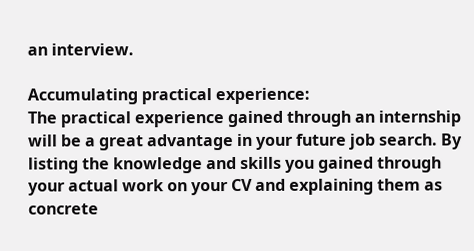an interview.

Accumulating practical experience:
The practical experience gained through an internship will be a great advantage in your future job search. By listing the knowledge and skills you gained through your actual work on your CV and explaining them as concrete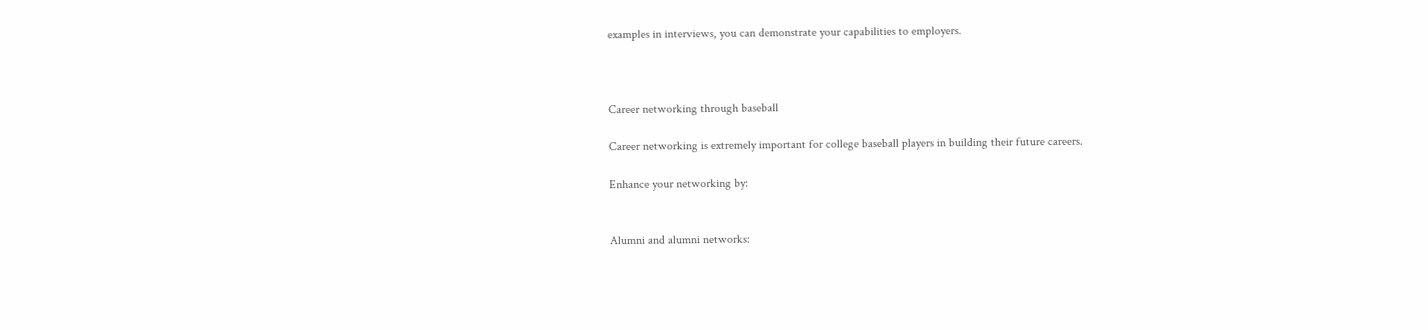examples in interviews, you can demonstrate your capabilities to employers.



Career networking through baseball

Career networking is extremely important for college baseball players in building their future careers.

Enhance your networking by:


Alumni and alumni networks: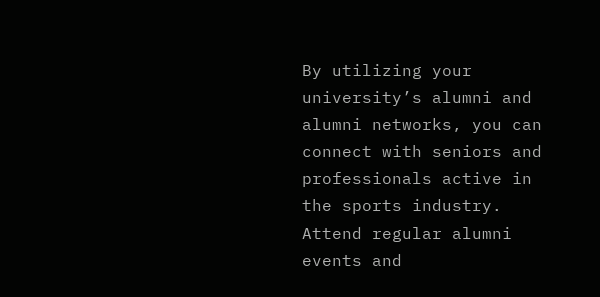By utilizing your university’s alumni and alumni networks, you can connect with seniors and professionals active in the sports industry. Attend regular alumni events and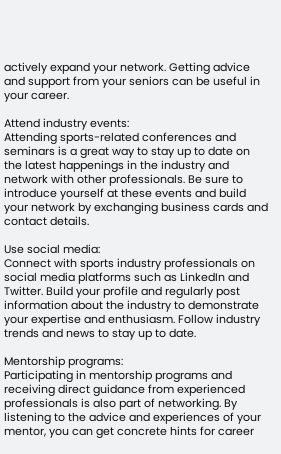actively expand your network. Getting advice and support from your seniors can be useful in your career.

Attend industry events:
Attending sports-related conferences and seminars is a great way to stay up to date on the latest happenings in the industry and network with other professionals. Be sure to introduce yourself at these events and build your network by exchanging business cards and contact details.

Use social media:
Connect with sports industry professionals on social media platforms such as LinkedIn and Twitter. Build your profile and regularly post information about the industry to demonstrate your expertise and enthusiasm. Follow industry trends and news to stay up to date.

Mentorship programs:
Participating in mentorship programs and receiving direct guidance from experienced professionals is also part of networking. By listening to the advice and experiences of your mentor, you can get concrete hints for career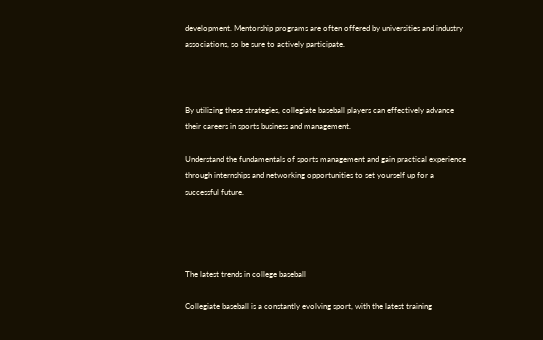development. Mentorship programs are often offered by universities and industry associations, so be sure to actively participate.



By utilizing these strategies, collegiate baseball players can effectively advance their careers in sports business and management.

Understand the fundamentals of sports management and gain practical experience through internships and networking opportunities to set yourself up for a successful future.




The latest trends in college baseball

Collegiate baseball is a constantly evolving sport, with the latest training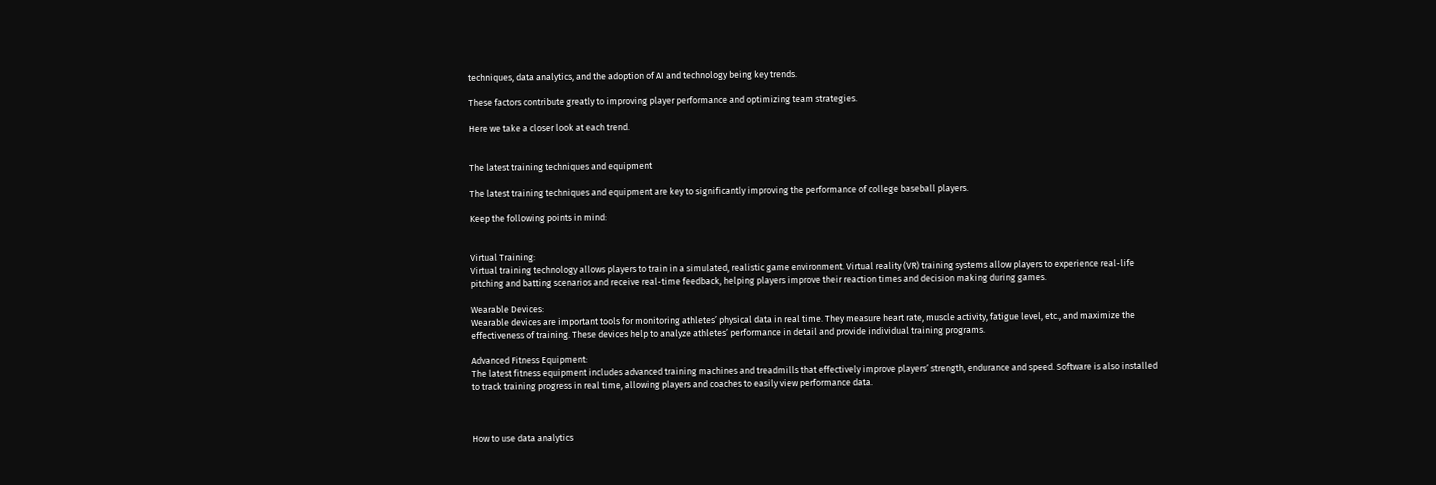techniques, data analytics, and the adoption of AI and technology being key trends.

These factors contribute greatly to improving player performance and optimizing team strategies.

Here we take a closer look at each trend.


The latest training techniques and equipment

The latest training techniques and equipment are key to significantly improving the performance of college baseball players.

Keep the following points in mind:


Virtual Training:
Virtual training technology allows players to train in a simulated, realistic game environment. Virtual reality (VR) training systems allow players to experience real-life pitching and batting scenarios and receive real-time feedback, helping players improve their reaction times and decision making during games.

Wearable Devices:
Wearable devices are important tools for monitoring athletes’ physical data in real time. They measure heart rate, muscle activity, fatigue level, etc., and maximize the effectiveness of training. These devices help to analyze athletes’ performance in detail and provide individual training programs.

Advanced Fitness Equipment:
The latest fitness equipment includes advanced training machines and treadmills that effectively improve players’ strength, endurance and speed. Software is also installed to track training progress in real time, allowing players and coaches to easily view performance data.



How to use data analytics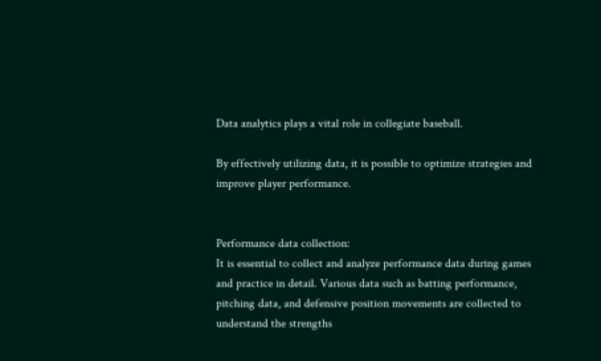Data analytics plays a vital role in collegiate baseball.

By effectively utilizing data, it is possible to optimize strategies and improve player performance.


Performance data collection:
It is essential to collect and analyze performance data during games and practice in detail. Various data such as batting performance, pitching data, and defensive position movements are collected to understand the strengths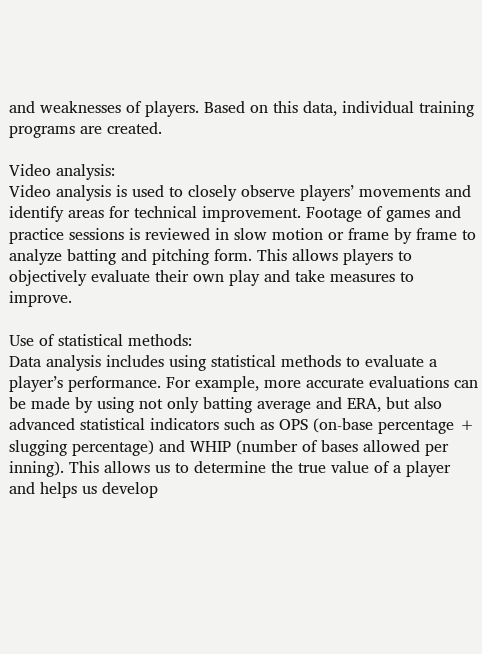and weaknesses of players. Based on this data, individual training programs are created.

Video analysis:
Video analysis is used to closely observe players’ movements and identify areas for technical improvement. Footage of games and practice sessions is reviewed in slow motion or frame by frame to analyze batting and pitching form. This allows players to objectively evaluate their own play and take measures to improve.

Use of statistical methods:
Data analysis includes using statistical methods to evaluate a player’s performance. For example, more accurate evaluations can be made by using not only batting average and ERA, but also advanced statistical indicators such as OPS (on-base percentage + slugging percentage) and WHIP (number of bases allowed per inning). This allows us to determine the true value of a player and helps us develop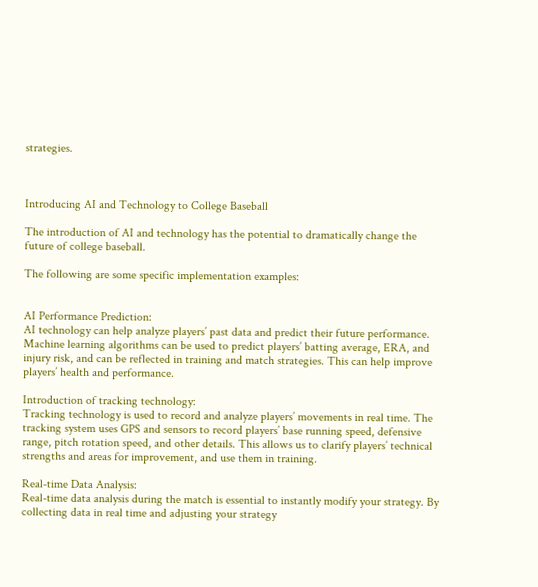strategies.



Introducing AI and Technology to College Baseball

The introduction of AI and technology has the potential to dramatically change the future of college baseball.

The following are some specific implementation examples:


AI Performance Prediction:
AI technology can help analyze players’ past data and predict their future performance. Machine learning algorithms can be used to predict players’ batting average, ERA, and injury risk, and can be reflected in training and match strategies. This can help improve players’ health and performance.

Introduction of tracking technology:
Tracking technology is used to record and analyze players’ movements in real time. The tracking system uses GPS and sensors to record players’ base running speed, defensive range, pitch rotation speed, and other details. This allows us to clarify players’ technical strengths and areas for improvement, and use them in training.

Real-time Data Analysis:
Real-time data analysis during the match is essential to instantly modify your strategy. By collecting data in real time and adjusting your strategy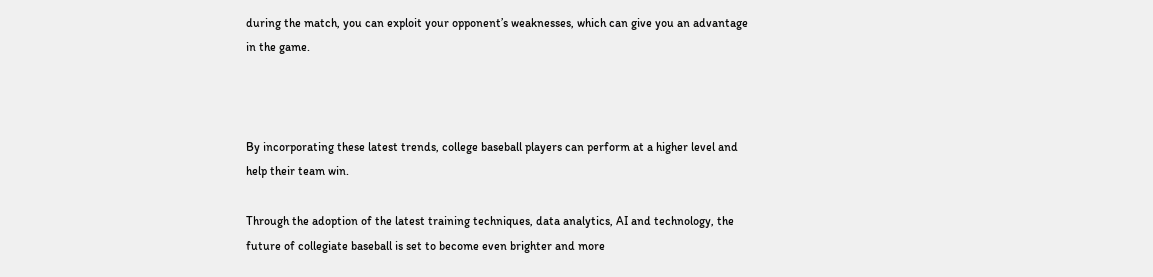during the match, you can exploit your opponent’s weaknesses, which can give you an advantage in the game.



By incorporating these latest trends, college baseball players can perform at a higher level and help their team win.

Through the adoption of the latest training techniques, data analytics, AI and technology, the future of collegiate baseball is set to become even brighter and more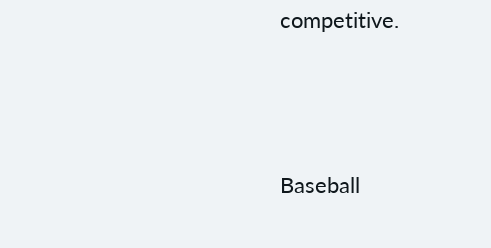competitive.




Baseball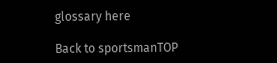glossary here

Back to sportsmanTOP